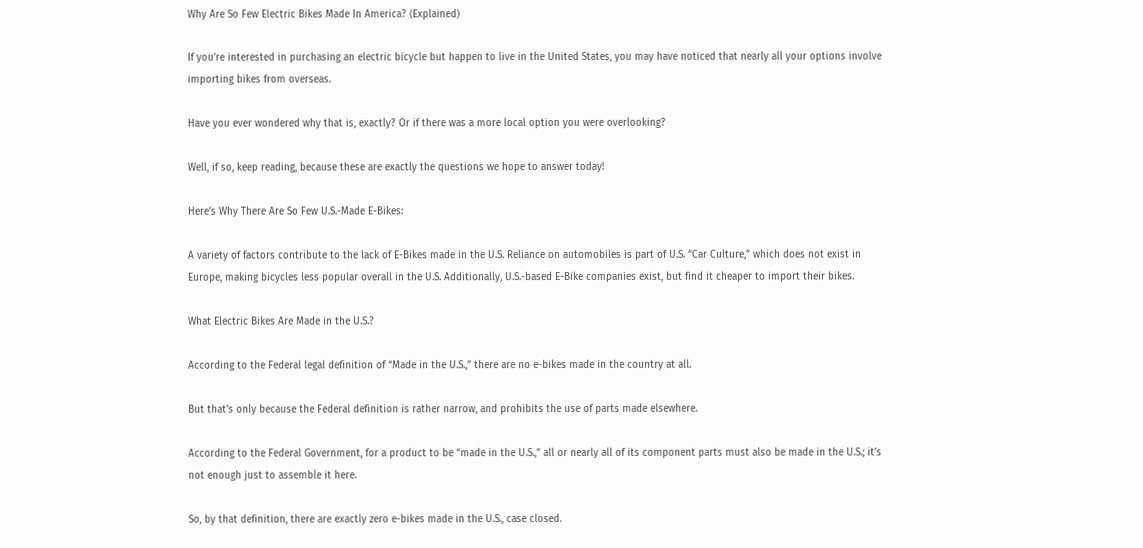Why Are So Few Electric Bikes Made In America? (Explained)

If you’re interested in purchasing an electric bicycle but happen to live in the United States, you may have noticed that nearly all your options involve importing bikes from overseas.

Have you ever wondered why that is, exactly? Or if there was a more local option you were overlooking?

Well, if so, keep reading, because these are exactly the questions we hope to answer today!

Here’s Why There Are So Few U.S.-Made E-Bikes:

A variety of factors contribute to the lack of E-Bikes made in the U.S. Reliance on automobiles is part of U.S. “Car Culture,” which does not exist in Europe, making bicycles less popular overall in the U.S. Additionally, U.S.-based E-Bike companies exist, but find it cheaper to import their bikes.

What Electric Bikes Are Made in the U.S.?

According to the Federal legal definition of “Made in the U.S.,” there are no e-bikes made in the country at all.

But that’s only because the Federal definition is rather narrow, and prohibits the use of parts made elsewhere.

According to the Federal Government, for a product to be “made in the U.S.,” all or nearly all of its component parts must also be made in the U.S.; it’s not enough just to assemble it here.

So, by that definition, there are exactly zero e-bikes made in the U.S., case closed.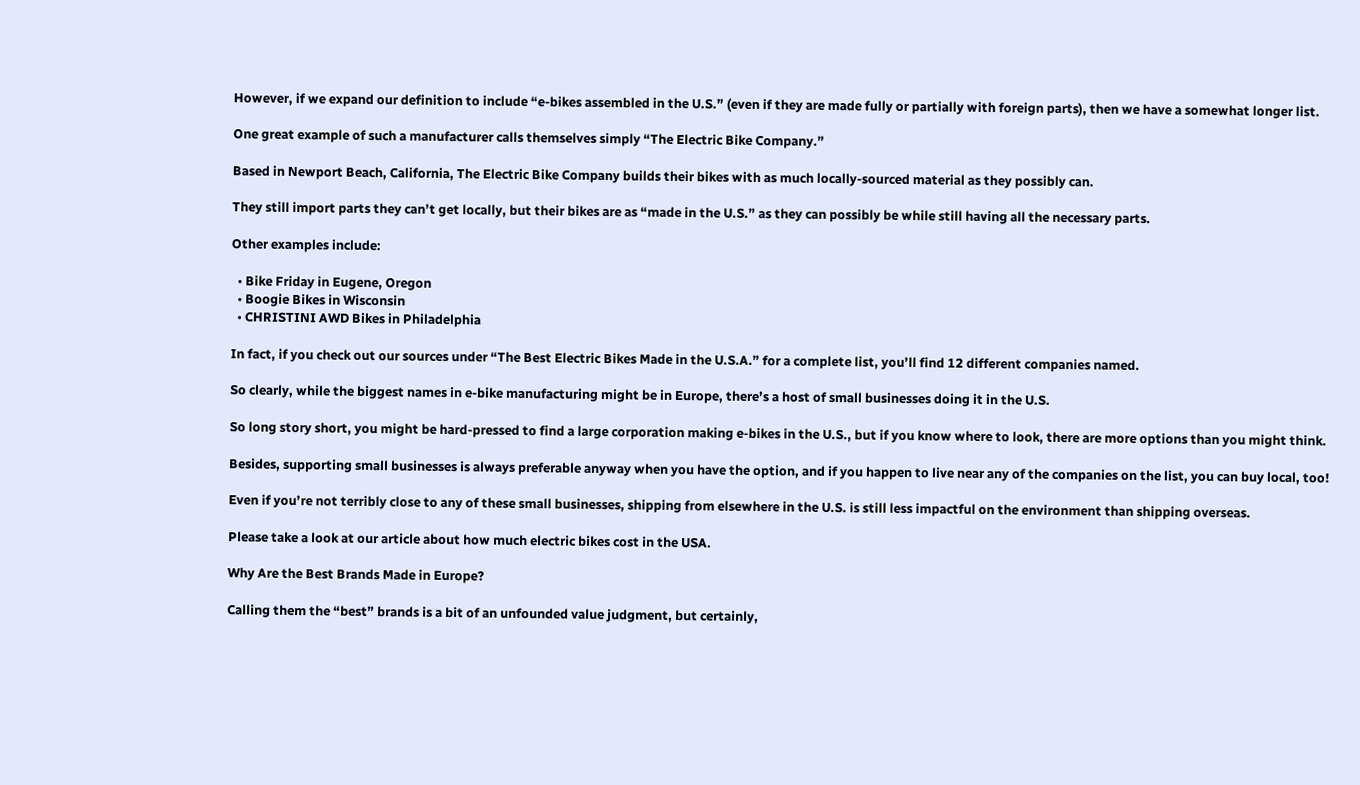However, if we expand our definition to include “e-bikes assembled in the U.S.” (even if they are made fully or partially with foreign parts), then we have a somewhat longer list.

One great example of such a manufacturer calls themselves simply “The Electric Bike Company.”

Based in Newport Beach, California, The Electric Bike Company builds their bikes with as much locally-sourced material as they possibly can.

They still import parts they can’t get locally, but their bikes are as “made in the U.S.” as they can possibly be while still having all the necessary parts.

Other examples include:

  • Bike Friday in Eugene, Oregon
  • Boogie Bikes in Wisconsin
  • CHRISTINI AWD Bikes in Philadelphia

In fact, if you check out our sources under “The Best Electric Bikes Made in the U.S.A.” for a complete list, you’ll find 12 different companies named.

So clearly, while the biggest names in e-bike manufacturing might be in Europe, there’s a host of small businesses doing it in the U.S.

So long story short, you might be hard-pressed to find a large corporation making e-bikes in the U.S., but if you know where to look, there are more options than you might think.

Besides, supporting small businesses is always preferable anyway when you have the option, and if you happen to live near any of the companies on the list, you can buy local, too!

Even if you’re not terribly close to any of these small businesses, shipping from elsewhere in the U.S. is still less impactful on the environment than shipping overseas.

Please take a look at our article about how much electric bikes cost in the USA.

Why Are the Best Brands Made in Europe?

Calling them the “best” brands is a bit of an unfounded value judgment, but certainly,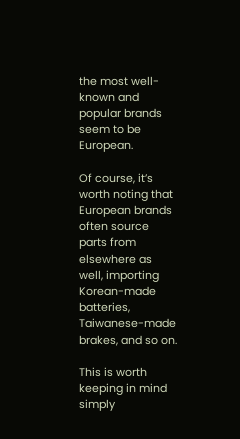the most well-known and popular brands seem to be European.

Of course, it’s worth noting that European brands often source parts from elsewhere as well, importing Korean-made batteries, Taiwanese-made brakes, and so on.

This is worth keeping in mind simply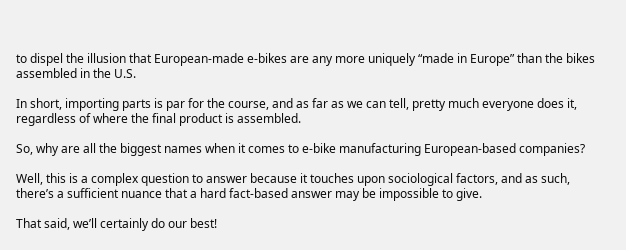to dispel the illusion that European-made e-bikes are any more uniquely “made in Europe” than the bikes assembled in the U.S.

In short, importing parts is par for the course, and as far as we can tell, pretty much everyone does it, regardless of where the final product is assembled.

So, why are all the biggest names when it comes to e-bike manufacturing European-based companies?

Well, this is a complex question to answer because it touches upon sociological factors, and as such, there’s a sufficient nuance that a hard fact-based answer may be impossible to give.

That said, we’ll certainly do our best!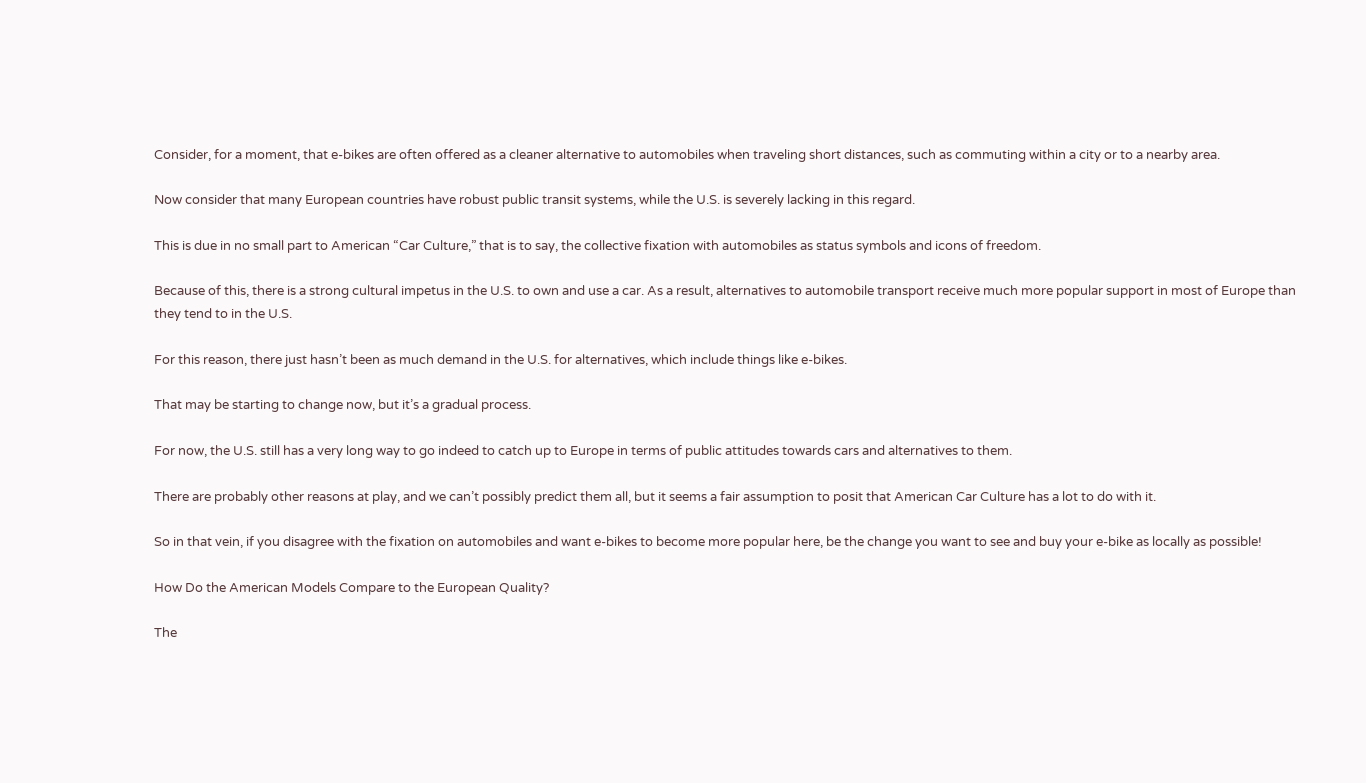Consider, for a moment, that e-bikes are often offered as a cleaner alternative to automobiles when traveling short distances, such as commuting within a city or to a nearby area.

Now consider that many European countries have robust public transit systems, while the U.S. is severely lacking in this regard.

This is due in no small part to American “Car Culture,” that is to say, the collective fixation with automobiles as status symbols and icons of freedom.

Because of this, there is a strong cultural impetus in the U.S. to own and use a car. As a result, alternatives to automobile transport receive much more popular support in most of Europe than they tend to in the U.S.

For this reason, there just hasn’t been as much demand in the U.S. for alternatives, which include things like e-bikes.

That may be starting to change now, but it’s a gradual process.

For now, the U.S. still has a very long way to go indeed to catch up to Europe in terms of public attitudes towards cars and alternatives to them.

There are probably other reasons at play, and we can’t possibly predict them all, but it seems a fair assumption to posit that American Car Culture has a lot to do with it.

So in that vein, if you disagree with the fixation on automobiles and want e-bikes to become more popular here, be the change you want to see and buy your e-bike as locally as possible!

How Do the American Models Compare to the European Quality?

The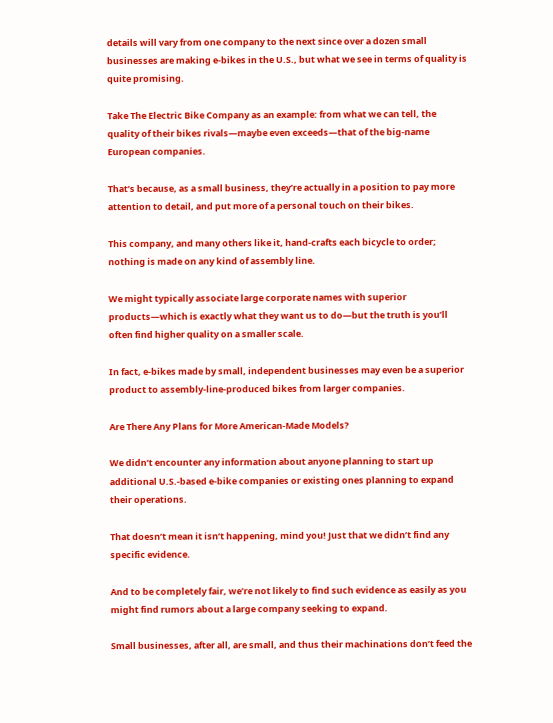details will vary from one company to the next since over a dozen small businesses are making e-bikes in the U.S., but what we see in terms of quality is quite promising.

Take The Electric Bike Company as an example: from what we can tell, the quality of their bikes rivals—maybe even exceeds—that of the big-name European companies.

That’s because, as a small business, they’re actually in a position to pay more attention to detail, and put more of a personal touch on their bikes.

This company, and many others like it, hand-crafts each bicycle to order; nothing is made on any kind of assembly line.

We might typically associate large corporate names with superior products—which is exactly what they want us to do—but the truth is you’ll often find higher quality on a smaller scale.

In fact, e-bikes made by small, independent businesses may even be a superior product to assembly-line-produced bikes from larger companies.

Are There Any Plans for More American-Made Models?

We didn’t encounter any information about anyone planning to start up additional U.S.-based e-bike companies or existing ones planning to expand their operations.

That doesn’t mean it isn’t happening, mind you! Just that we didn’t find any specific evidence.

And to be completely fair, we’re not likely to find such evidence as easily as you might find rumors about a large company seeking to expand.

Small businesses, after all, are small, and thus their machinations don’t feed the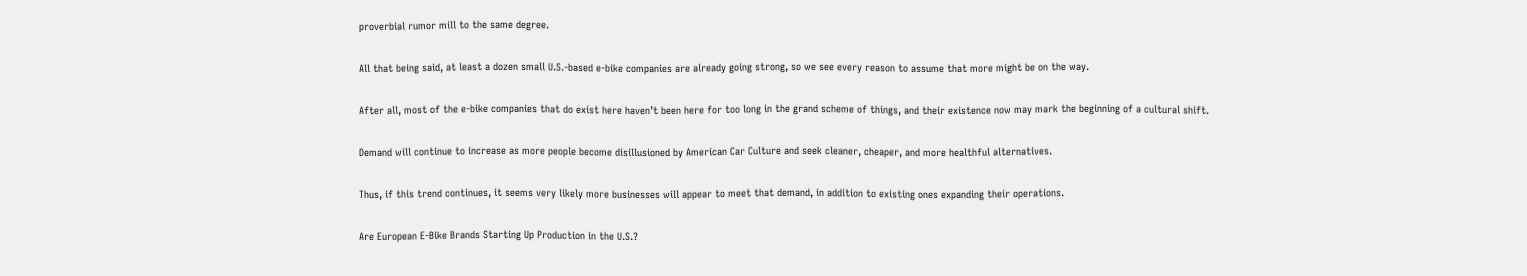proverbial rumor mill to the same degree.

All that being said, at least a dozen small U.S.-based e-bike companies are already going strong, so we see every reason to assume that more might be on the way.

After all, most of the e-bike companies that do exist here haven’t been here for too long in the grand scheme of things, and their existence now may mark the beginning of a cultural shift.

Demand will continue to increase as more people become disillusioned by American Car Culture and seek cleaner, cheaper, and more healthful alternatives.

Thus, if this trend continues, it seems very likely more businesses will appear to meet that demand, in addition to existing ones expanding their operations.

Are European E-Bike Brands Starting Up Production in the U.S.?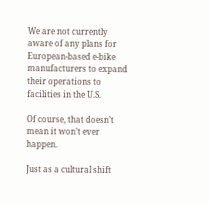We are not currently aware of any plans for European-based e-bike manufacturers to expand their operations to facilities in the U.S.

Of course, that doesn’t mean it won’t ever happen.

Just as a cultural shift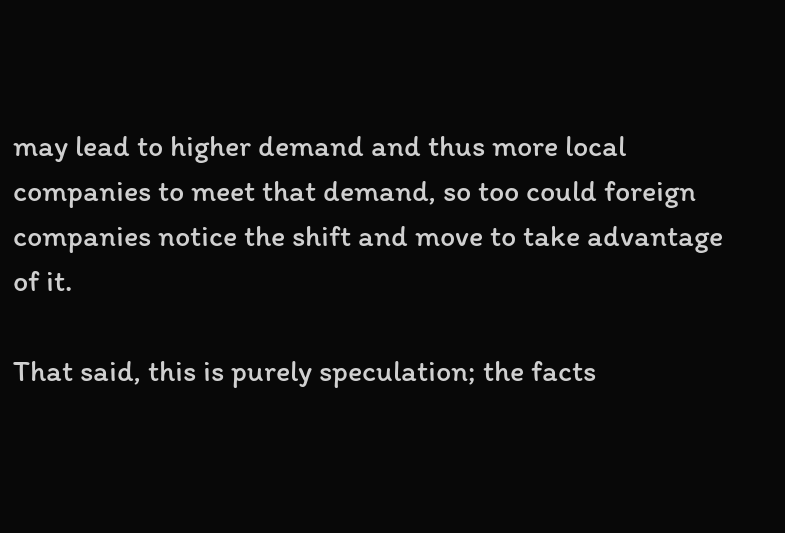may lead to higher demand and thus more local companies to meet that demand, so too could foreign companies notice the shift and move to take advantage of it.

That said, this is purely speculation; the facts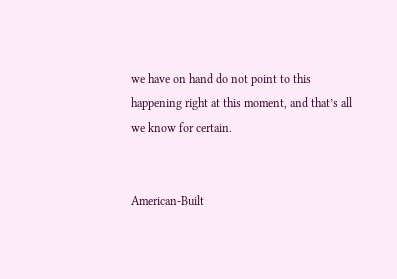we have on hand do not point to this happening right at this moment, and that’s all we know for certain.


American-Built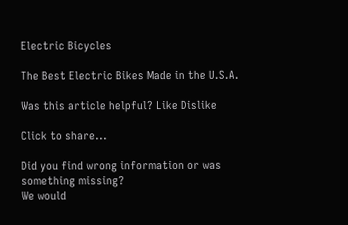Electric Bicycles

The Best Electric Bikes Made in the U.S.A.

Was this article helpful? Like Dislike

Click to share...

Did you find wrong information or was something missing?
We would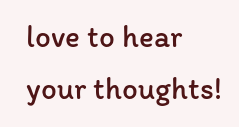love to hear your thoughts!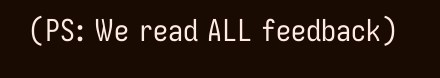(PS: We read ALL feedback)